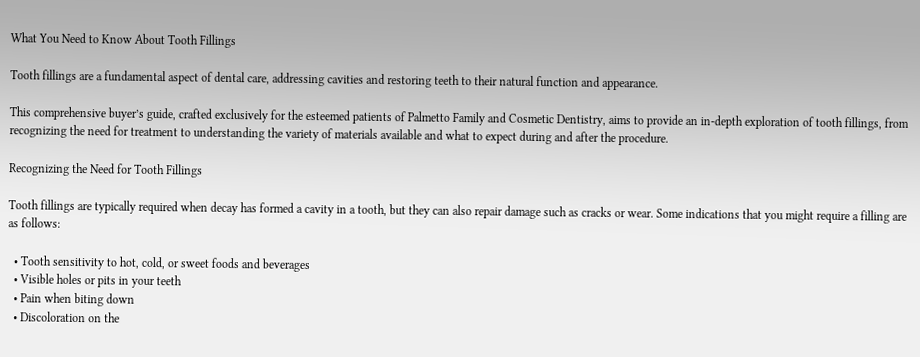What You Need to Know About Tooth Fillings

Tooth fillings are a fundamental aspect of dental care, addressing cavities and restoring teeth to their natural function and appearance.

This comprehensive buyer’s guide, crafted exclusively for the esteemed patients of Palmetto Family and Cosmetic Dentistry, aims to provide an in-depth exploration of tooth fillings, from recognizing the need for treatment to understanding the variety of materials available and what to expect during and after the procedure.

Recognizing the Need for Tooth Fillings

Tooth fillings are typically required when decay has formed a cavity in a tooth, but they can also repair damage such as cracks or wear. Some indications that you might require a filling are as follows:

  • Tooth sensitivity to hot, cold, or sweet foods and beverages
  • Visible holes or pits in your teeth
  • Pain when biting down
  • Discoloration on the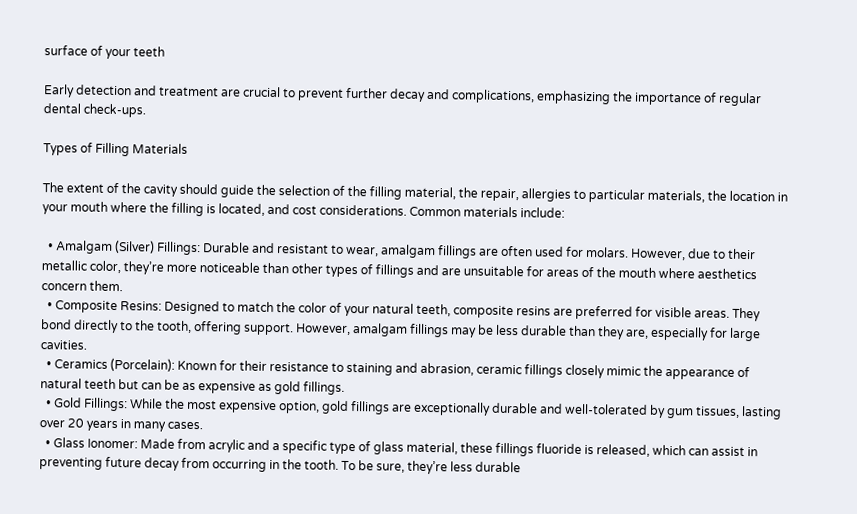surface of your teeth

Early detection and treatment are crucial to prevent further decay and complications, emphasizing the importance of regular dental check-ups.

Types of Filling Materials

The extent of the cavity should guide the selection of the filling material, the repair, allergies to particular materials, the location in your mouth where the filling is located, and cost considerations. Common materials include:

  • Amalgam (Silver) Fillings: Durable and resistant to wear, amalgam fillings are often used for molars. However, due to their metallic color, they’re more noticeable than other types of fillings and are unsuitable for areas of the mouth where aesthetics concern them.
  • Composite Resins: Designed to match the color of your natural teeth, composite resins are preferred for visible areas. They bond directly to the tooth, offering support. However, amalgam fillings may be less durable than they are, especially for large cavities.
  • Ceramics (Porcelain): Known for their resistance to staining and abrasion, ceramic fillings closely mimic the appearance of natural teeth but can be as expensive as gold fillings.
  • Gold Fillings: While the most expensive option, gold fillings are exceptionally durable and well-tolerated by gum tissues, lasting over 20 years in many cases.
  • Glass Ionomer: Made from acrylic and a specific type of glass material, these fillings fluoride is released, which can assist in preventing future decay from occurring in the tooth. To be sure, they’re less durable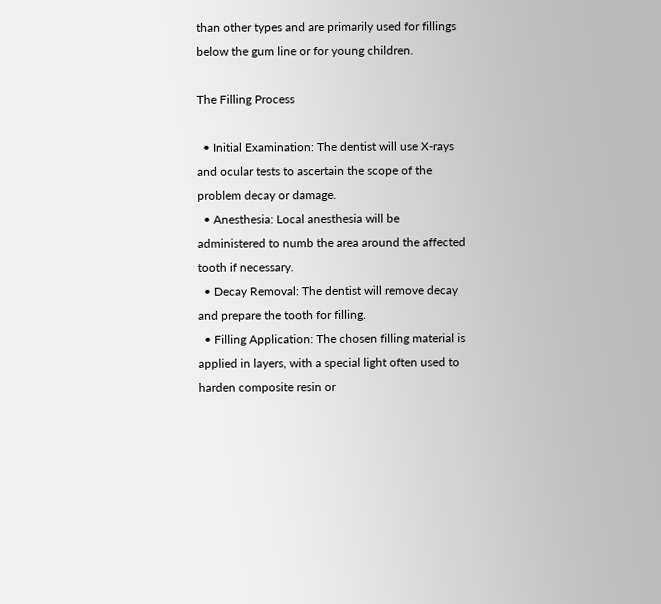than other types and are primarily used for fillings below the gum line or for young children.

The Filling Process

  • Initial Examination: The dentist will use X-rays and ocular tests to ascertain the scope of the problem decay or damage.
  • Anesthesia: Local anesthesia will be administered to numb the area around the affected tooth if necessary.
  • Decay Removal: The dentist will remove decay and prepare the tooth for filling.
  • Filling Application: The chosen filling material is applied in layers, with a special light often used to harden composite resin or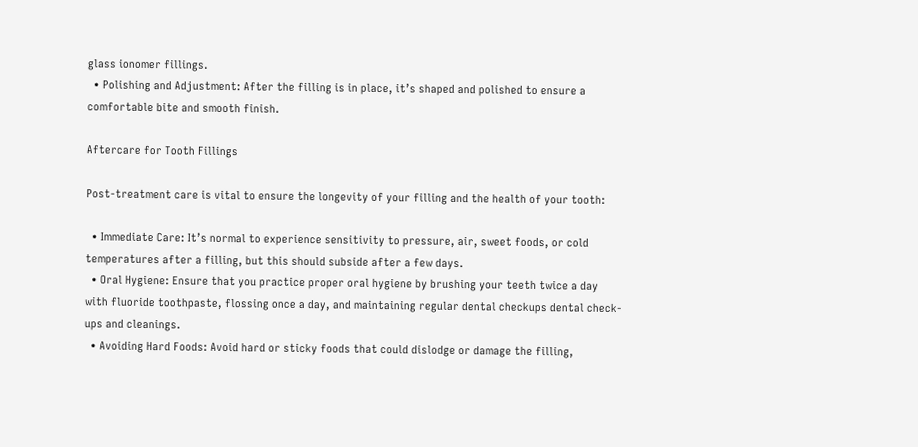glass ionomer fillings.
  • Polishing and Adjustment: After the filling is in place, it’s shaped and polished to ensure a comfortable bite and smooth finish.

Aftercare for Tooth Fillings

Post-treatment care is vital to ensure the longevity of your filling and the health of your tooth:

  • Immediate Care: It’s normal to experience sensitivity to pressure, air, sweet foods, or cold temperatures after a filling, but this should subside after a few days.
  • Oral Hygiene: Ensure that you practice proper oral hygiene by brushing your teeth twice a day with fluoride toothpaste, flossing once a day, and maintaining regular dental checkups dental check-ups and cleanings.
  • Avoiding Hard Foods: Avoid hard or sticky foods that could dislodge or damage the filling,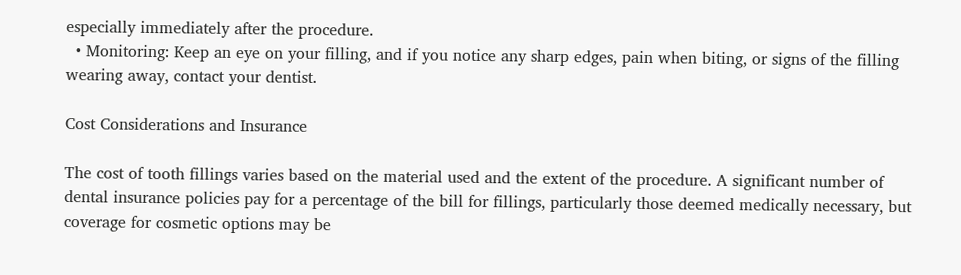especially immediately after the procedure.
  • Monitoring: Keep an eye on your filling, and if you notice any sharp edges, pain when biting, or signs of the filling wearing away, contact your dentist.

Cost Considerations and Insurance

The cost of tooth fillings varies based on the material used and the extent of the procedure. A significant number of dental insurance policies pay for a percentage of the bill for fillings, particularly those deemed medically necessary, but coverage for cosmetic options may be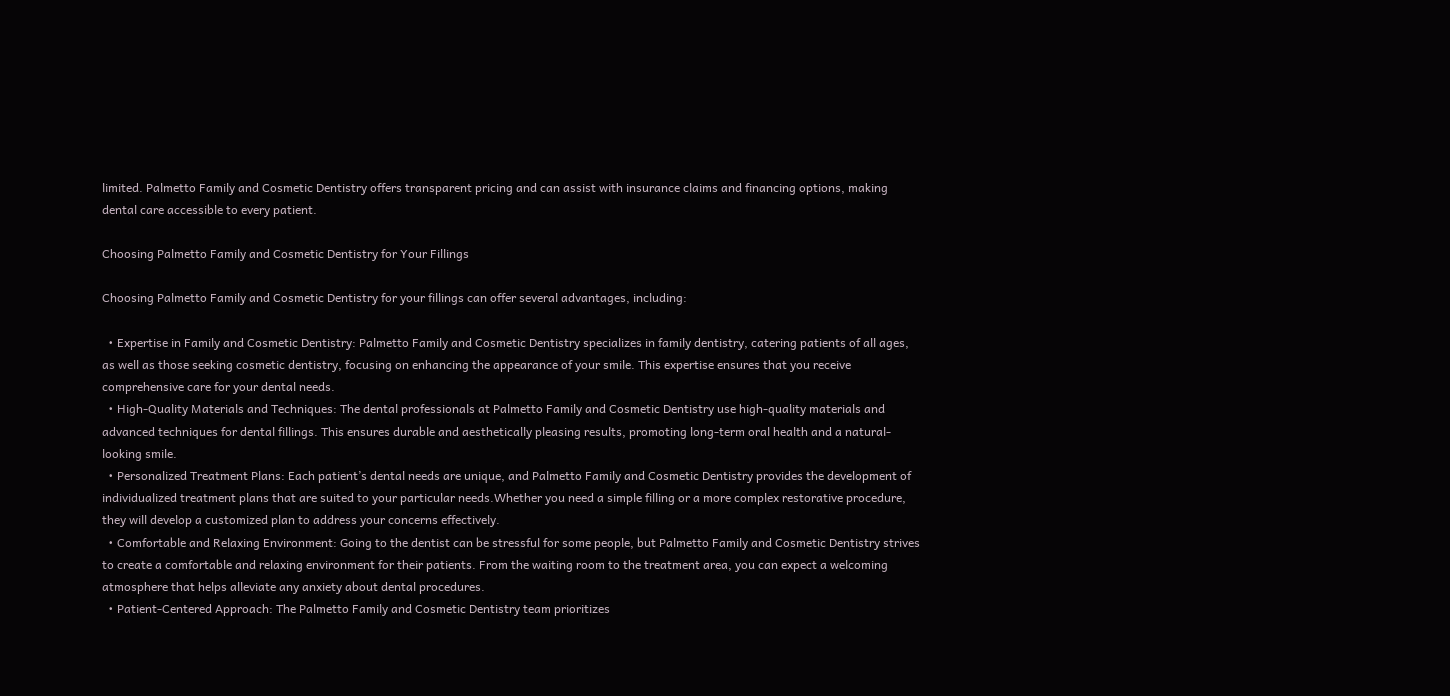limited. Palmetto Family and Cosmetic Dentistry offers transparent pricing and can assist with insurance claims and financing options, making dental care accessible to every patient.

Choosing Palmetto Family and Cosmetic Dentistry for Your Fillings

Choosing Palmetto Family and Cosmetic Dentistry for your fillings can offer several advantages, including:

  • Expertise in Family and Cosmetic Dentistry: Palmetto Family and Cosmetic Dentistry specializes in family dentistry, catering patients of all ages, as well as those seeking cosmetic dentistry, focusing on enhancing the appearance of your smile. This expertise ensures that you receive comprehensive care for your dental needs.
  • High-Quality Materials and Techniques: The dental professionals at Palmetto Family and Cosmetic Dentistry use high-quality materials and advanced techniques for dental fillings. This ensures durable and aesthetically pleasing results, promoting long-term oral health and a natural-looking smile.
  • Personalized Treatment Plans: Each patient’s dental needs are unique, and Palmetto Family and Cosmetic Dentistry provides the development of individualized treatment plans that are suited to your particular needs.Whether you need a simple filling or a more complex restorative procedure, they will develop a customized plan to address your concerns effectively.
  • Comfortable and Relaxing Environment: Going to the dentist can be stressful for some people, but Palmetto Family and Cosmetic Dentistry strives to create a comfortable and relaxing environment for their patients. From the waiting room to the treatment area, you can expect a welcoming atmosphere that helps alleviate any anxiety about dental procedures.
  • Patient-Centered Approach: The Palmetto Family and Cosmetic Dentistry team prioritizes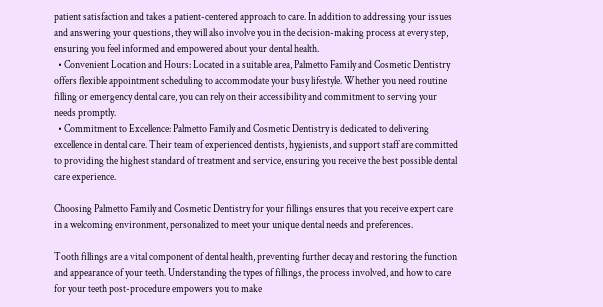patient satisfaction and takes a patient-centered approach to care. In addition to addressing your issues and answering your questions, they will also involve you in the decision-making process at every step, ensuring you feel informed and empowered about your dental health.
  • Convenient Location and Hours: Located in a suitable area, Palmetto Family and Cosmetic Dentistry offers flexible appointment scheduling to accommodate your busy lifestyle. Whether you need routine filling or emergency dental care, you can rely on their accessibility and commitment to serving your needs promptly.
  • Commitment to Excellence: Palmetto Family and Cosmetic Dentistry is dedicated to delivering excellence in dental care. Their team of experienced dentists, hygienists, and support staff are committed to providing the highest standard of treatment and service, ensuring you receive the best possible dental care experience.

Choosing Palmetto Family and Cosmetic Dentistry for your fillings ensures that you receive expert care in a welcoming environment, personalized to meet your unique dental needs and preferences.

Tooth fillings are a vital component of dental health, preventing further decay and restoring the function and appearance of your teeth. Understanding the types of fillings, the process involved, and how to care for your teeth post-procedure empowers you to make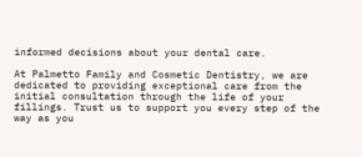informed decisions about your dental care.

At Palmetto Family and Cosmetic Dentistry, we are dedicated to providing exceptional care from the initial consultation through the life of your fillings. Trust us to support you every step of the way as you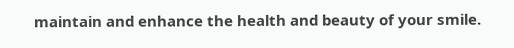maintain and enhance the health and beauty of your smile.